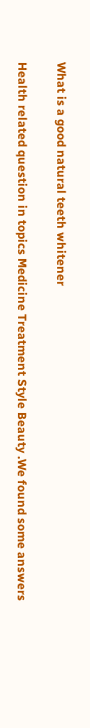What is a good natural teeth whitener

Health related question in topics Medicine Treatment Style Beauty .We found some answers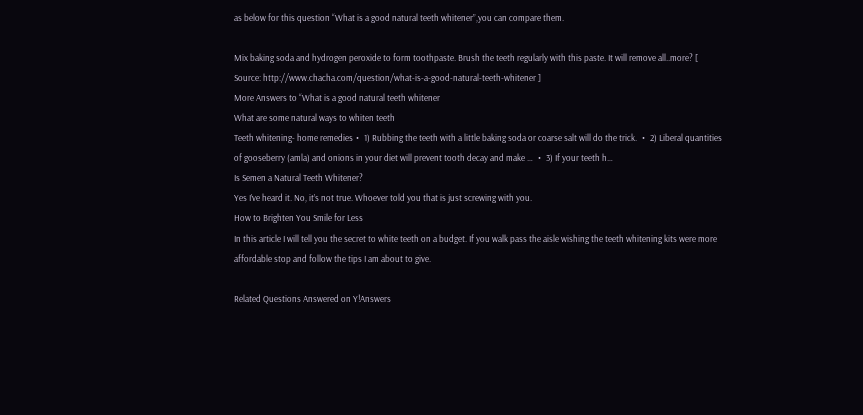as below for this question “What is a good natural teeth whitener”,you can compare them.

Mix baking soda and hydrogen peroxide to form toothpaste. Brush the teeth regularly with this paste. It will remove all..more? [ Source: http://www.chacha.com/question/what-is-a-good-natural-teeth-whitener ]
More Answers to “What is a good natural teeth whitener
What are some natural ways to whiten teeth
Teeth whitening- home remedies・ 1) Rubbing the teeth with a little baking soda or coarse salt will do the trick. ・ 2) Liberal quantities of gooseberry (amla) and onions in your diet will prevent tooth decay and make … ・ 3) If your teeth h…
Is Semen a Natural Teeth Whitener?
Yes I’ve heard it. No, it’s not true. Whoever told you that is just screwing with you.
How to Brighten You Smile for Less
In this article I will tell you the secret to white teeth on a budget. If you walk pass the aisle wishing the teeth whitening kits were more affordable stop and follow the tips I am about to give.

Related Questions Answered on Y!Answers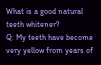What is a good natural teeth whitener?
Q: My teeth have become very yellow from years of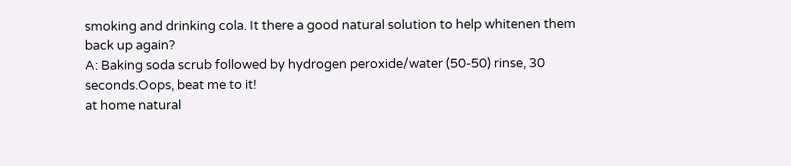smoking and drinking cola. It there a good natural solution to help whitenen them back up again?
A: Baking soda scrub followed by hydrogen peroxide/water (50-50) rinse, 30 seconds.Oops, beat me to it!
at home natural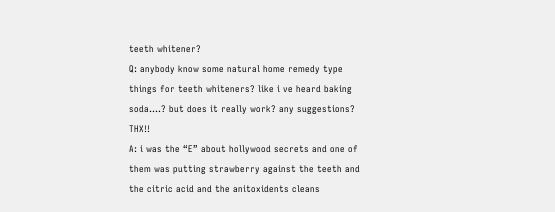teeth whitener?
Q: anybody know some natural home remedy type things for teeth whiteners? like i ve heard baking soda….? but does it really work? any suggestions? THX!!
A: i was the “E” about hollywood secrets and one of them was putting strawberry against the teeth and the citric acid and the anitoxidents cleans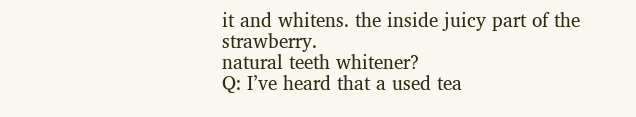it and whitens. the inside juicy part of the strawberry.
natural teeth whitener?
Q: I’ve heard that a used tea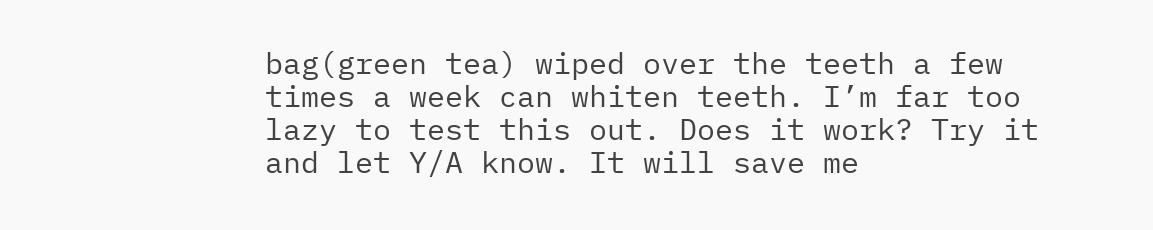bag(green tea) wiped over the teeth a few times a week can whiten teeth. I’m far too lazy to test this out. Does it work? Try it and let Y/A know. It will save me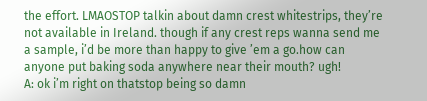the effort. LMAOSTOP talkin about damn crest whitestrips, they’re not available in Ireland. though if any crest reps wanna send me a sample, i’d be more than happy to give ’em a go.how can anyone put baking soda anywhere near their mouth? ugh!
A: ok i’m right on thatstop being so damn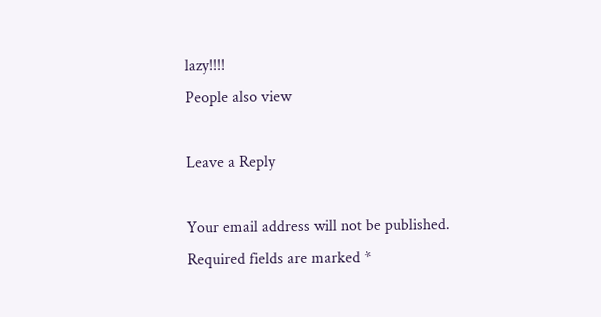lazy!!!!
People also view

Leave a Reply

Your email address will not be published. Required fields are marked *